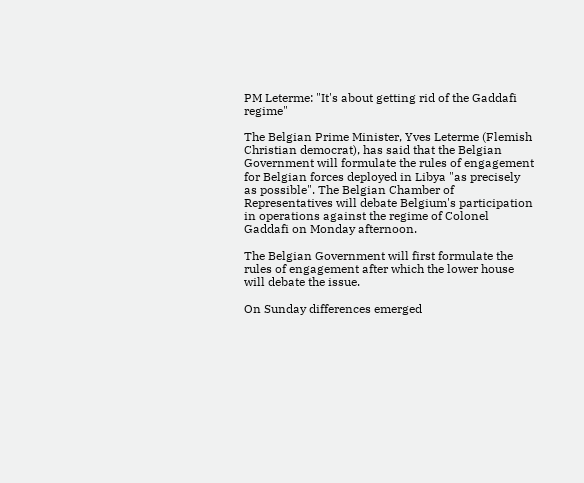PM Leterme: "It's about getting rid of the Gaddafi regime"

The Belgian Prime Minister, Yves Leterme (Flemish Christian democrat), has said that the Belgian Government will formulate the rules of engagement for Belgian forces deployed in Libya "as precisely as possible". The Belgian Chamber of Representatives will debate Belgium's participation in operations against the regime of Colonel Gaddafi on Monday afternoon.

The Belgian Government will first formulate the rules of engagement after which the lower house will debate the issue.

On Sunday differences emerged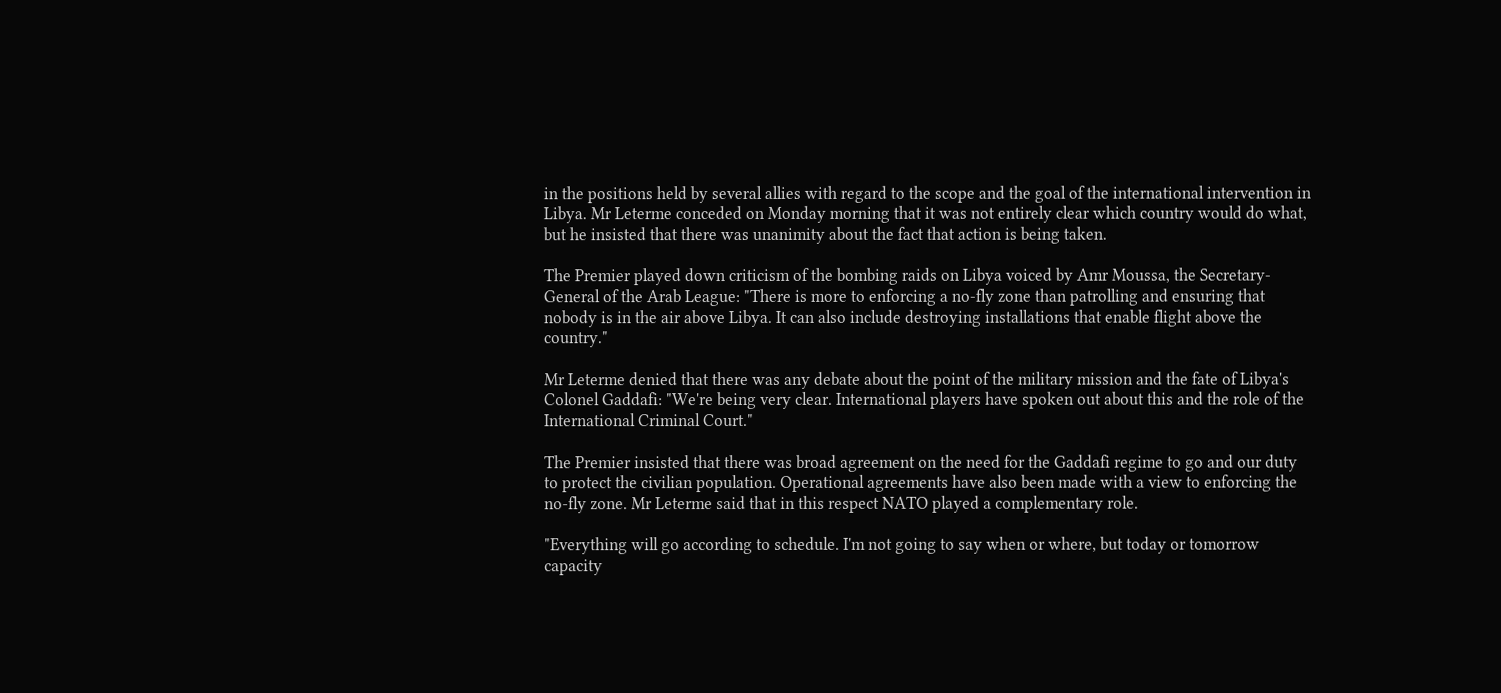in the positions held by several allies with regard to the scope and the goal of the international intervention in Libya. Mr Leterme conceded on Monday morning that it was not entirely clear which country would do what, but he insisted that there was unanimity about the fact that action is being taken.

The Premier played down criticism of the bombing raids on Libya voiced by Amr Moussa, the Secretary-General of the Arab League: "There is more to enforcing a no-fly zone than patrolling and ensuring that nobody is in the air above Libya. It can also include destroying installations that enable flight above the country."

Mr Leterme denied that there was any debate about the point of the military mission and the fate of Libya's Colonel Gaddafi: "We're being very clear. International players have spoken out about this and the role of the International Criminal Court."

The Premier insisted that there was broad agreement on the need for the Gaddafi regime to go and our duty to protect the civilian population. Operational agreements have also been made with a view to enforcing the no-fly zone. Mr Leterme said that in this respect NATO played a complementary role.

"Everything will go according to schedule. I'm not going to say when or where, but today or tomorrow capacity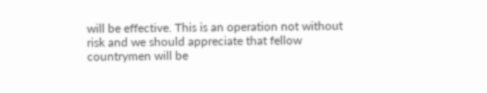will be effective. This is an operation not without risk and we should appreciate that fellow countrymen will be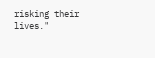risking their lives."